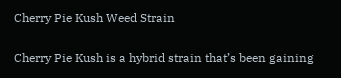Cherry Pie Kush Weed Strain

Cherry Pie Kush is a hybrid strain that’s been gaining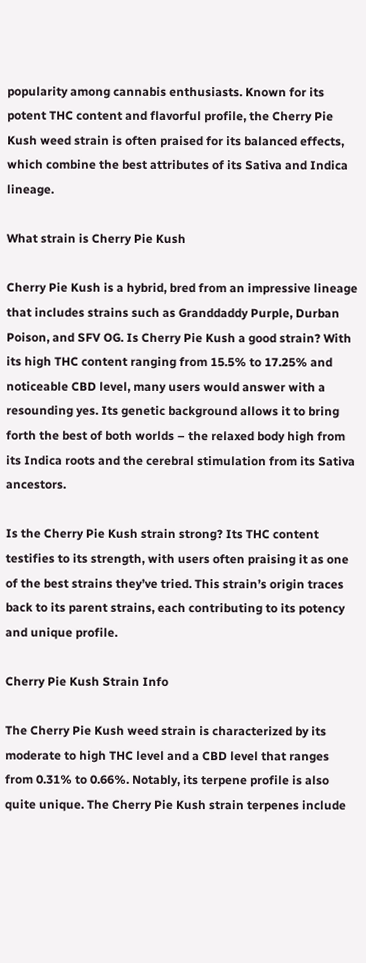popularity among cannabis enthusiasts. Known for its potent THC content and flavorful profile, the Cherry Pie Kush weed strain is often praised for its balanced effects, which combine the best attributes of its Sativa and Indica lineage.

What strain is Cherry Pie Kush

Cherry Pie Kush is a hybrid, bred from an impressive lineage that includes strains such as Granddaddy Purple, Durban Poison, and SFV OG. Is Cherry Pie Kush a good strain? With its high THC content ranging from 15.5% to 17.25% and noticeable CBD level, many users would answer with a resounding yes. Its genetic background allows it to bring forth the best of both worlds – the relaxed body high from its Indica roots and the cerebral stimulation from its Sativa ancestors.

Is the Cherry Pie Kush strain strong? Its THC content testifies to its strength, with users often praising it as one of the best strains they’ve tried. This strain’s origin traces back to its parent strains, each contributing to its potency and unique profile.

Cherry Pie Kush Strain Info

The Cherry Pie Kush weed strain is characterized by its moderate to high THC level and a CBD level that ranges from 0.31% to 0.66%. Notably, its terpene profile is also quite unique. The Cherry Pie Kush strain terpenes include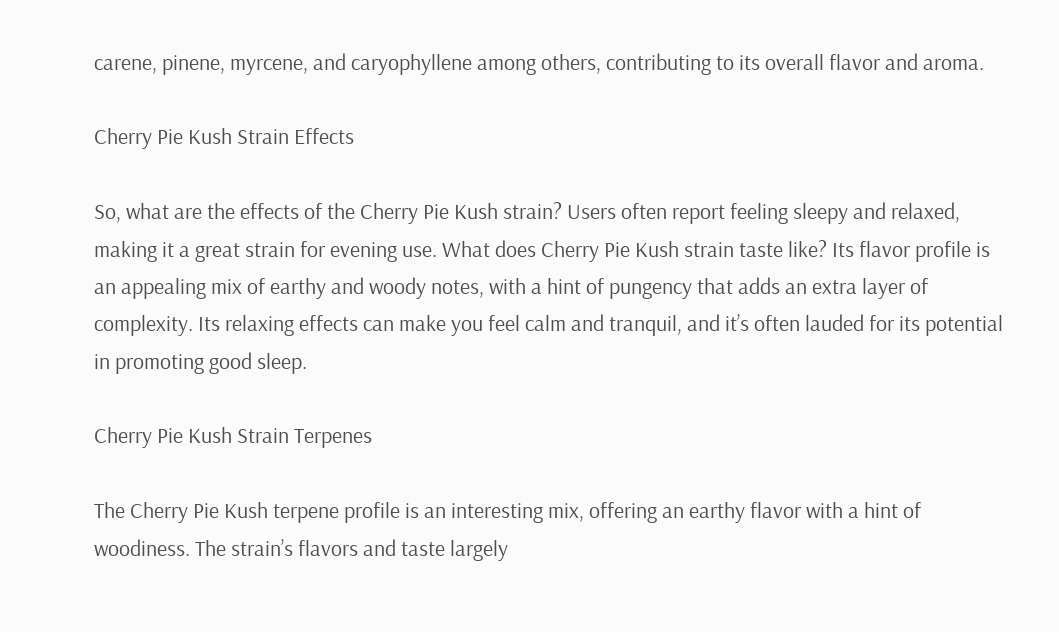carene, pinene, myrcene, and caryophyllene among others, contributing to its overall flavor and aroma.

Cherry Pie Kush Strain Effects

So, what are the effects of the Cherry Pie Kush strain? Users often report feeling sleepy and relaxed, making it a great strain for evening use. What does Cherry Pie Kush strain taste like? Its flavor profile is an appealing mix of earthy and woody notes, with a hint of pungency that adds an extra layer of complexity. Its relaxing effects can make you feel calm and tranquil, and it’s often lauded for its potential in promoting good sleep.

Cherry Pie Kush Strain Terpenes

The Cherry Pie Kush terpene profile is an interesting mix, offering an earthy flavor with a hint of woodiness. The strain’s flavors and taste largely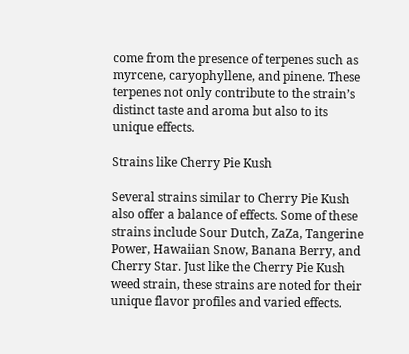come from the presence of terpenes such as myrcene, caryophyllene, and pinene. These terpenes not only contribute to the strain’s distinct taste and aroma but also to its unique effects.

Strains like Cherry Pie Kush

Several strains similar to Cherry Pie Kush also offer a balance of effects. Some of these strains include Sour Dutch, ZaZa, Tangerine Power, Hawaiian Snow, Banana Berry, and Cherry Star. Just like the Cherry Pie Kush weed strain, these strains are noted for their unique flavor profiles and varied effects.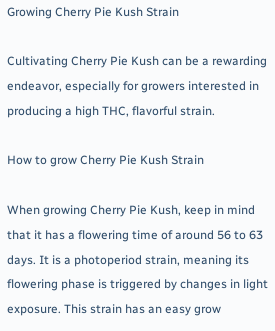Growing Cherry Pie Kush Strain

Cultivating Cherry Pie Kush can be a rewarding endeavor, especially for growers interested in producing a high THC, flavorful strain.

How to grow Cherry Pie Kush Strain

When growing Cherry Pie Kush, keep in mind that it has a flowering time of around 56 to 63 days. It is a photoperiod strain, meaning its flowering phase is triggered by changes in light exposure. This strain has an easy grow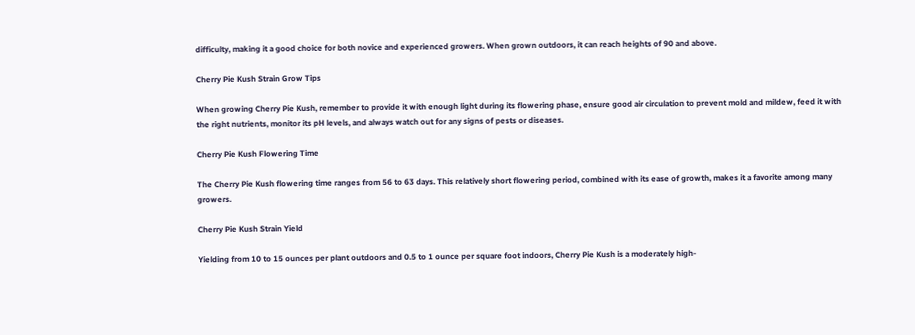difficulty, making it a good choice for both novice and experienced growers. When grown outdoors, it can reach heights of 90 and above.

Cherry Pie Kush Strain Grow Tips

When growing Cherry Pie Kush, remember to provide it with enough light during its flowering phase, ensure good air circulation to prevent mold and mildew, feed it with the right nutrients, monitor its pH levels, and always watch out for any signs of pests or diseases.

Cherry Pie Kush Flowering Time

The Cherry Pie Kush flowering time ranges from 56 to 63 days. This relatively short flowering period, combined with its ease of growth, makes it a favorite among many growers.

Cherry Pie Kush Strain Yield

Yielding from 10 to 15 ounces per plant outdoors and 0.5 to 1 ounce per square foot indoors, Cherry Pie Kush is a moderately high-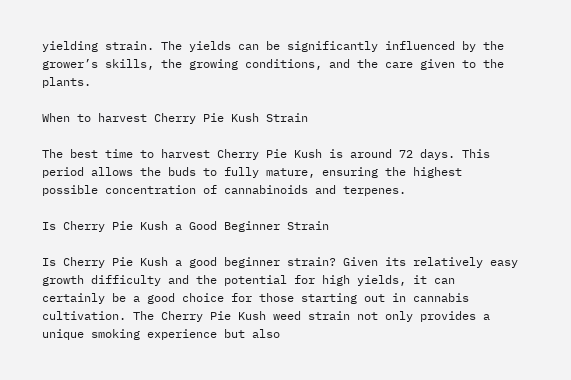yielding strain. The yields can be significantly influenced by the grower’s skills, the growing conditions, and the care given to the plants.

When to harvest Cherry Pie Kush Strain

The best time to harvest Cherry Pie Kush is around 72 days. This period allows the buds to fully mature, ensuring the highest possible concentration of cannabinoids and terpenes.

Is Cherry Pie Kush a Good Beginner Strain

Is Cherry Pie Kush a good beginner strain? Given its relatively easy growth difficulty and the potential for high yields, it can certainly be a good choice for those starting out in cannabis cultivation. The Cherry Pie Kush weed strain not only provides a unique smoking experience but also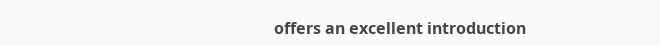offers an excellent introduction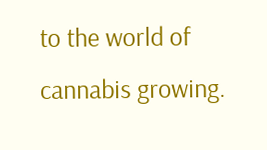to the world of cannabis growing.